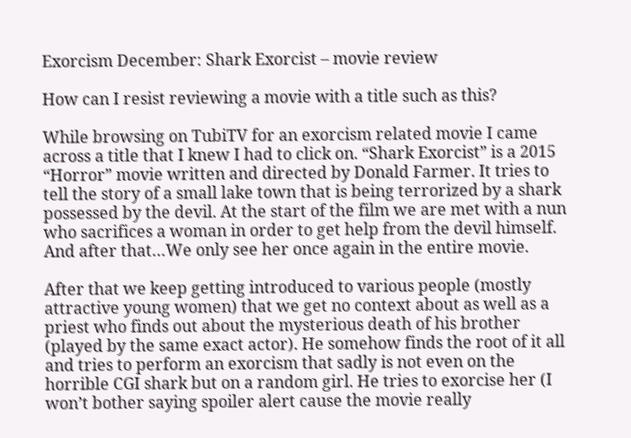Exorcism December: Shark Exorcist – movie review

How can I resist reviewing a movie with a title such as this?

While browsing on TubiTV for an exorcism related movie I came across a title that I knew I had to click on. “Shark Exorcist” is a 2015 “Horror” movie written and directed by Donald Farmer. It tries to tell the story of a small lake town that is being terrorized by a shark possessed by the devil. At the start of the film we are met with a nun who sacrifices a woman in order to get help from the devil himself. And after that…We only see her once again in the entire movie.

After that we keep getting introduced to various people (mostly attractive young women) that we get no context about as well as a priest who finds out about the mysterious death of his brother (played by the same exact actor). He somehow finds the root of it all and tries to perform an exorcism that sadly is not even on the horrible CGI shark but on a random girl. He tries to exorcise her (I won’t bother saying spoiler alert cause the movie really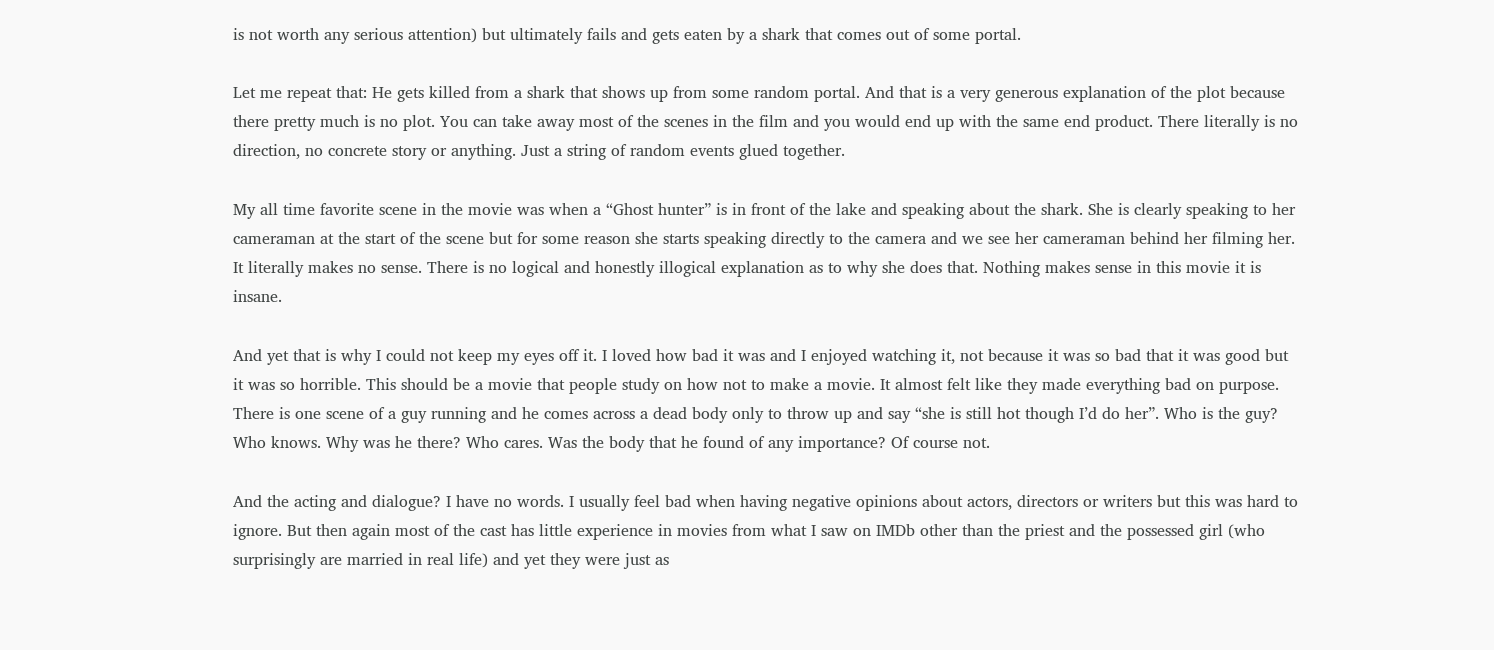is not worth any serious attention) but ultimately fails and gets eaten by a shark that comes out of some portal.

Let me repeat that: He gets killed from a shark that shows up from some random portal. And that is a very generous explanation of the plot because there pretty much is no plot. You can take away most of the scenes in the film and you would end up with the same end product. There literally is no direction, no concrete story or anything. Just a string of random events glued together.

My all time favorite scene in the movie was when a “Ghost hunter” is in front of the lake and speaking about the shark. She is clearly speaking to her cameraman at the start of the scene but for some reason she starts speaking directly to the camera and we see her cameraman behind her filming her. It literally makes no sense. There is no logical and honestly illogical explanation as to why she does that. Nothing makes sense in this movie it is insane.

And yet that is why I could not keep my eyes off it. I loved how bad it was and I enjoyed watching it, not because it was so bad that it was good but it was so horrible. This should be a movie that people study on how not to make a movie. It almost felt like they made everything bad on purpose. There is one scene of a guy running and he comes across a dead body only to throw up and say “she is still hot though I’d do her”. Who is the guy? Who knows. Why was he there? Who cares. Was the body that he found of any importance? Of course not.

And the acting and dialogue? I have no words. I usually feel bad when having negative opinions about actors, directors or writers but this was hard to ignore. But then again most of the cast has little experience in movies from what I saw on IMDb other than the priest and the possessed girl (who surprisingly are married in real life) and yet they were just as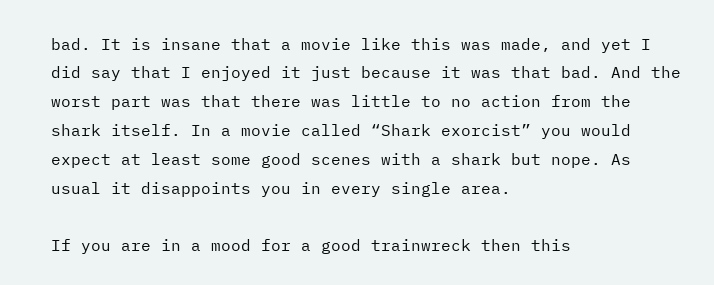bad. It is insane that a movie like this was made, and yet I did say that I enjoyed it just because it was that bad. And the worst part was that there was little to no action from the shark itself. In a movie called “Shark exorcist” you would expect at least some good scenes with a shark but nope. As usual it disappoints you in every single area.

If you are in a mood for a good trainwreck then this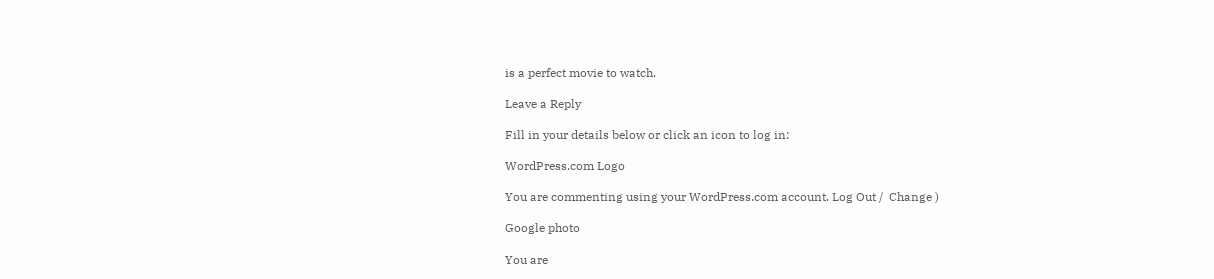is a perfect movie to watch.

Leave a Reply

Fill in your details below or click an icon to log in:

WordPress.com Logo

You are commenting using your WordPress.com account. Log Out /  Change )

Google photo

You are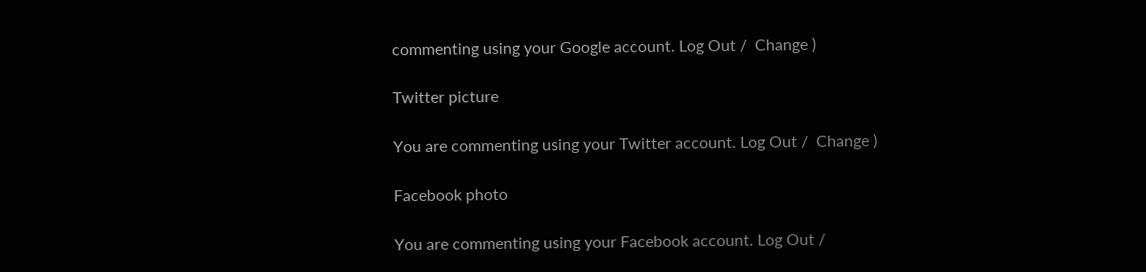commenting using your Google account. Log Out /  Change )

Twitter picture

You are commenting using your Twitter account. Log Out /  Change )

Facebook photo

You are commenting using your Facebook account. Log Out /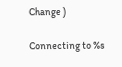Change )

Connecting to %s